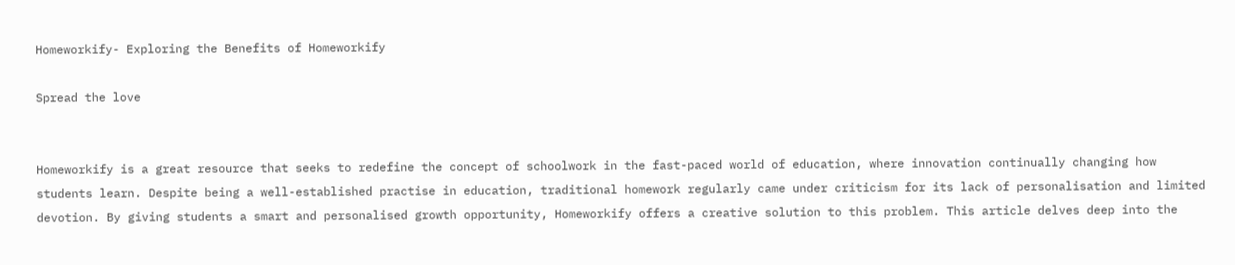Homeworkify- Exploring the Benefits of Homeworkify

Spread the love


Homeworkify is a great resource that seeks to redefine the concept of schoolwork in the fast-paced world of education, where innovation continually changing how students learn. Despite being a well-established practise in education, traditional homework regularly came under criticism for its lack of personalisation and limited devotion. By giving students a smart and personalised growth opportunity, Homeworkify offers a creative solution to this problem. This article delves deep into the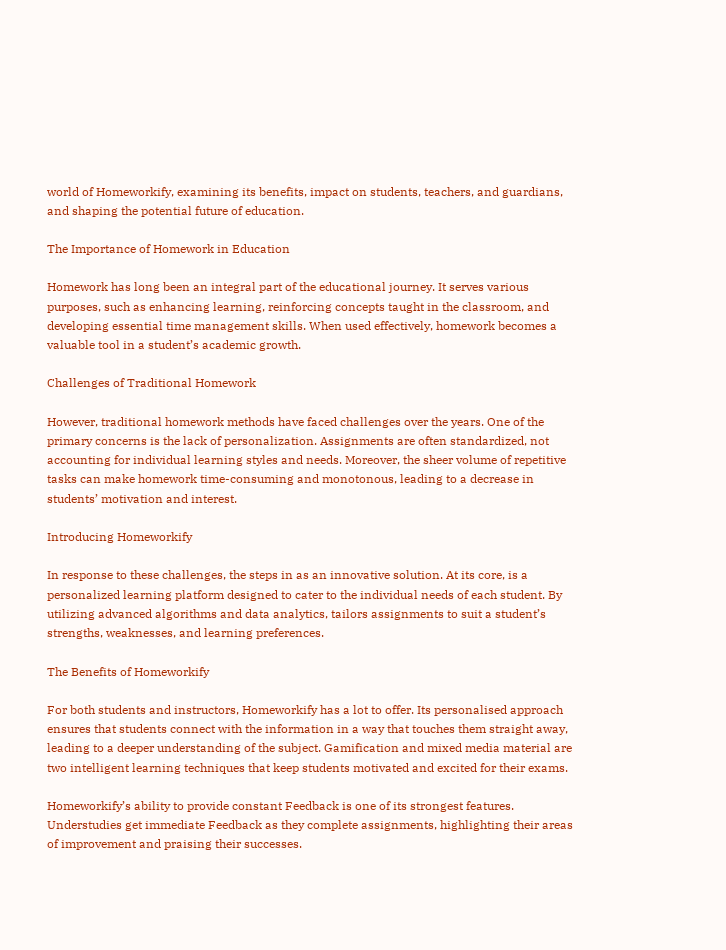world of Homeworkify, examining its benefits, impact on students, teachers, and guardians, and shaping the potential future of education.

The Importance of Homework in Education

Homework has long been an integral part of the educational journey. It serves various purposes, such as enhancing learning, reinforcing concepts taught in the classroom, and developing essential time management skills. When used effectively, homework becomes a valuable tool in a student’s academic growth.

Challenges of Traditional Homework

However, traditional homework methods have faced challenges over the years. One of the primary concerns is the lack of personalization. Assignments are often standardized, not accounting for individual learning styles and needs. Moreover, the sheer volume of repetitive tasks can make homework time-consuming and monotonous, leading to a decrease in students’ motivation and interest.

Introducing Homeworkify

In response to these challenges, the steps in as an innovative solution. At its core, is a personalized learning platform designed to cater to the individual needs of each student. By utilizing advanced algorithms and data analytics, tailors assignments to suit a student’s strengths, weaknesses, and learning preferences.

The Benefits of Homeworkify

For both students and instructors, Homeworkify has a lot to offer. Its personalised approach ensures that students connect with the information in a way that touches them straight away, leading to a deeper understanding of the subject. Gamification and mixed media material are two intelligent learning techniques that keep students motivated and excited for their exams.

Homeworkify’s ability to provide constant Feedback is one of its strongest features. Understudies get immediate Feedback as they complete assignments, highlighting their areas of improvement and praising their successes.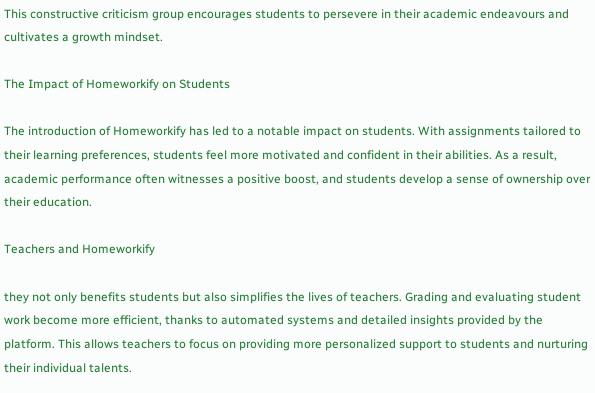This constructive criticism group encourages students to persevere in their academic endeavours and cultivates a growth mindset.

The Impact of Homeworkify on Students

The introduction of Homeworkify has led to a notable impact on students. With assignments tailored to their learning preferences, students feel more motivated and confident in their abilities. As a result, academic performance often witnesses a positive boost, and students develop a sense of ownership over their education.

Teachers and Homeworkify

they not only benefits students but also simplifies the lives of teachers. Grading and evaluating student work become more efficient, thanks to automated systems and detailed insights provided by the platform. This allows teachers to focus on providing more personalized support to students and nurturing their individual talents.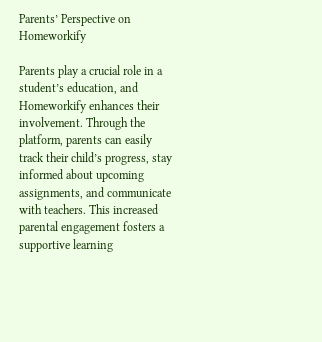Parents’ Perspective on Homeworkify

Parents play a crucial role in a student’s education, and Homeworkify enhances their involvement. Through the platform, parents can easily track their child’s progress, stay informed about upcoming assignments, and communicate with teachers. This increased parental engagement fosters a supportive learning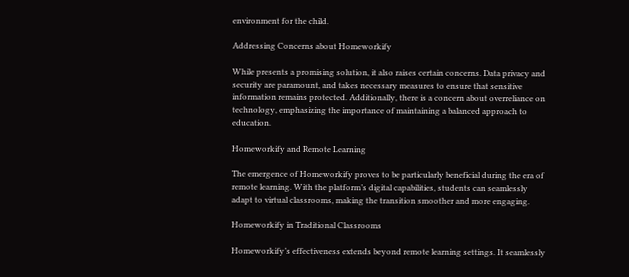environment for the child.

Addressing Concerns about Homeworkify

While presents a promising solution, it also raises certain concerns. Data privacy and security are paramount, and takes necessary measures to ensure that sensitive information remains protected. Additionally, there is a concern about overreliance on technology, emphasizing the importance of maintaining a balanced approach to education.

Homeworkify and Remote Learning

The emergence of Homeworkify proves to be particularly beneficial during the era of remote learning. With the platform’s digital capabilities, students can seamlessly adapt to virtual classrooms, making the transition smoother and more engaging.

Homeworkify in Traditional Classrooms

Homeworkify’s effectiveness extends beyond remote learning settings. It seamlessly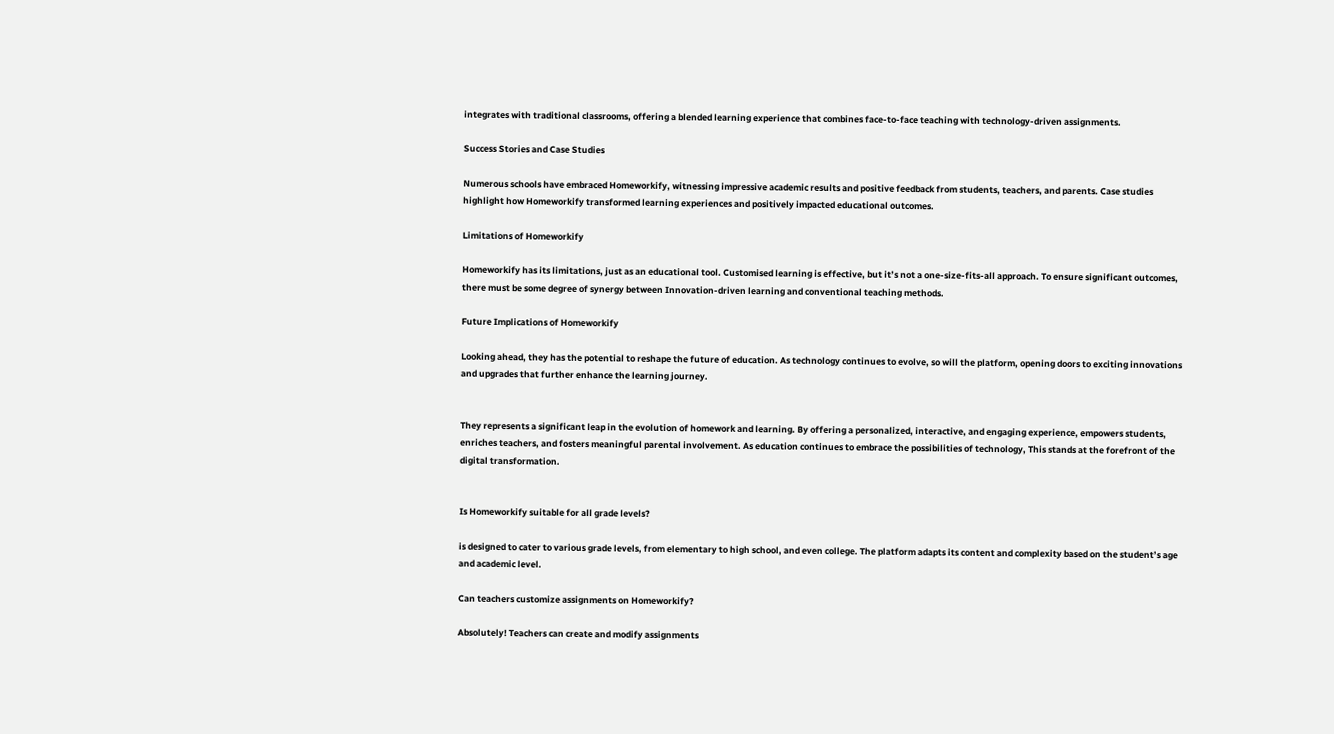integrates with traditional classrooms, offering a blended learning experience that combines face-to-face teaching with technology-driven assignments.

Success Stories and Case Studies

Numerous schools have embraced Homeworkify, witnessing impressive academic results and positive feedback from students, teachers, and parents. Case studies highlight how Homeworkify transformed learning experiences and positively impacted educational outcomes.

Limitations of Homeworkify

Homeworkify has its limitations, just as an educational tool. Customised learning is effective, but it’s not a one-size-fits-all approach. To ensure significant outcomes, there must be some degree of synergy between Innovation-driven learning and conventional teaching methods.

Future Implications of Homeworkify

Looking ahead, they has the potential to reshape the future of education. As technology continues to evolve, so will the platform, opening doors to exciting innovations and upgrades that further enhance the learning journey.


They represents a significant leap in the evolution of homework and learning. By offering a personalized, interactive, and engaging experience, empowers students, enriches teachers, and fosters meaningful parental involvement. As education continues to embrace the possibilities of technology, This stands at the forefront of the digital transformation.


Is Homeworkify suitable for all grade levels?

is designed to cater to various grade levels, from elementary to high school, and even college. The platform adapts its content and complexity based on the student’s age and academic level.

Can teachers customize assignments on Homeworkify?

Absolutely! Teachers can create and modify assignments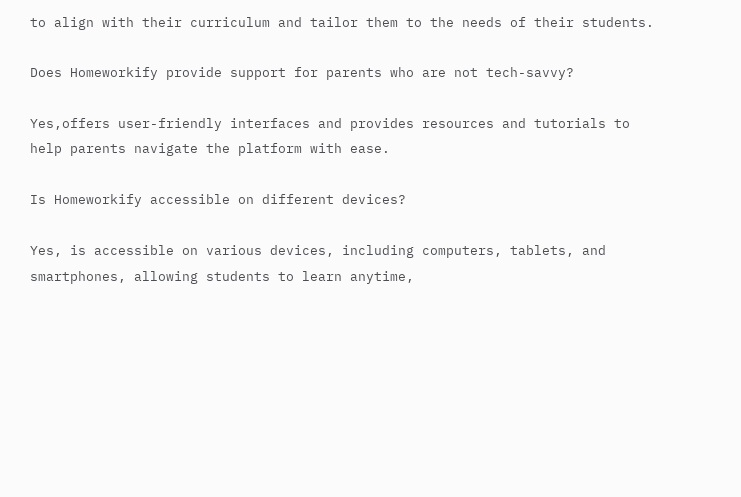to align with their curriculum and tailor them to the needs of their students.

Does Homeworkify provide support for parents who are not tech-savvy?

Yes,offers user-friendly interfaces and provides resources and tutorials to help parents navigate the platform with ease.

Is Homeworkify accessible on different devices?

Yes, is accessible on various devices, including computers, tablets, and smartphones, allowing students to learn anytime,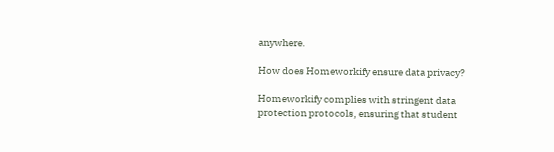anywhere.

How does Homeworkify ensure data privacy?

Homeworkify complies with stringent data protection protocols, ensuring that student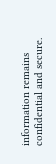information remains confidential and secure.